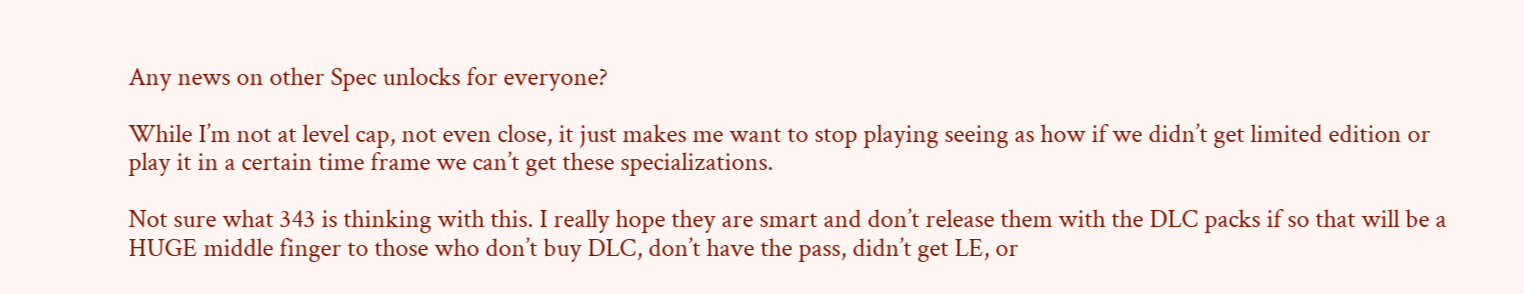Any news on other Spec unlocks for everyone?

While I’m not at level cap, not even close, it just makes me want to stop playing seeing as how if we didn’t get limited edition or play it in a certain time frame we can’t get these specializations.

Not sure what 343 is thinking with this. I really hope they are smart and don’t release them with the DLC packs if so that will be a HUGE middle finger to those who don’t buy DLC, don’t have the pass, didn’t get LE, or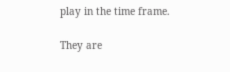play in the time frame.

They are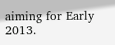aiming for Early 2013.